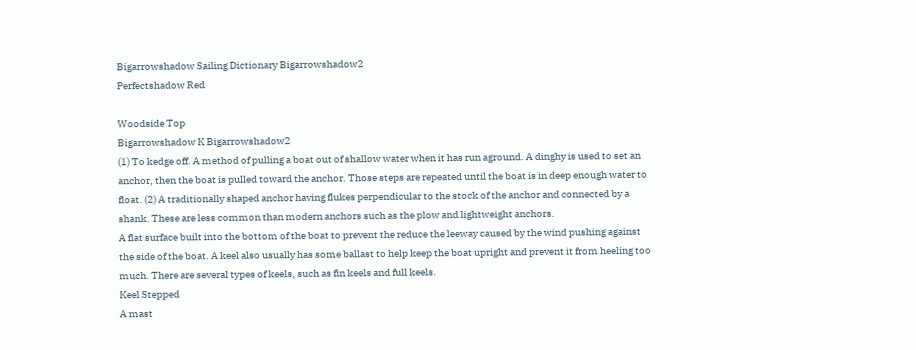Bigarrowshadow Sailing Dictionary Bigarrowshadow2
Perfectshadow Red

Woodside Top
Bigarrowshadow K Bigarrowshadow2
(1) To kedge off. A method of pulling a boat out of shallow water when it has run aground. A dinghy is used to set an anchor, then the boat is pulled toward the anchor. Those steps are repeated until the boat is in deep enough water to float. (2) A traditionally shaped anchor having flukes perpendicular to the stock of the anchor and connected by a shank. These are less common than modern anchors such as the plow and lightweight anchors.
A flat surface built into the bottom of the boat to prevent the reduce the leeway caused by the wind pushing against the side of the boat. A keel also usually has some ballast to help keep the boat upright and prevent it from heeling too much. There are several types of keels, such as fin keels and full keels.
Keel Stepped
A mast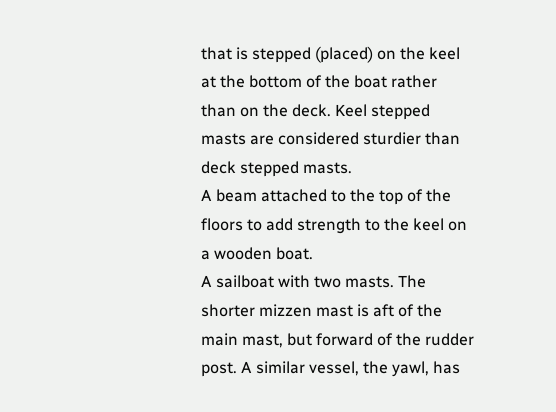that is stepped (placed) on the keel at the bottom of the boat rather than on the deck. Keel stepped masts are considered sturdier than deck stepped masts.
A beam attached to the top of the floors to add strength to the keel on a wooden boat.
A sailboat with two masts. The shorter mizzen mast is aft of the main mast, but forward of the rudder post. A similar vessel, the yawl, has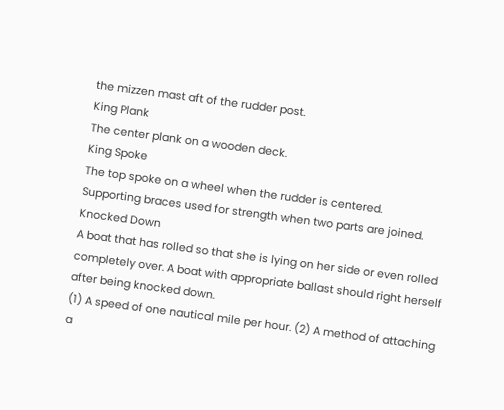the mizzen mast aft of the rudder post.
King Plank
The center plank on a wooden deck.
King Spoke
The top spoke on a wheel when the rudder is centered.
Supporting braces used for strength when two parts are joined.
Knocked Down
A boat that has rolled so that she is lying on her side or even rolled completely over. A boat with appropriate ballast should right herself after being knocked down.
(1) A speed of one nautical mile per hour. (2) A method of attaching a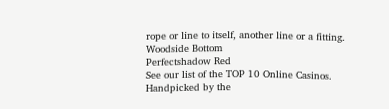rope or line to itself, another line or a fitting.
Woodside Bottom
Perfectshadow Red
See our list of the TOP 10 Online Casinos.
Handpicked by the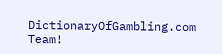DictionaryOfGambling.com Team!